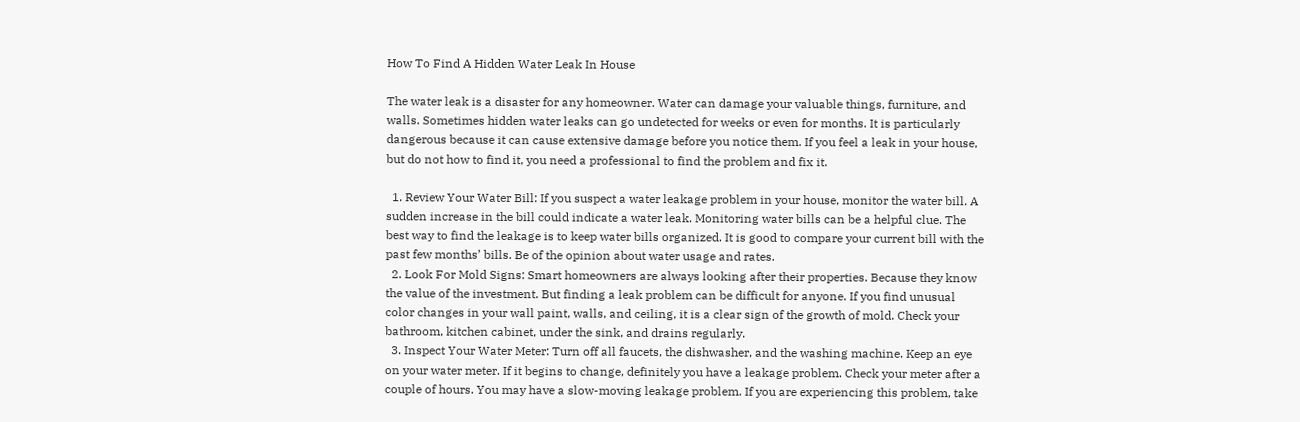How To Find A Hidden Water Leak In House

The water leak is a disaster for any homeowner. Water can damage your valuable things, furniture, and walls. Sometimes hidden water leaks can go undetected for weeks or even for months. It is particularly dangerous because it can cause extensive damage before you notice them. If you feel a leak in your house, but do not how to find it, you need a professional to find the problem and fix it.

  1. Review Your Water Bill: If you suspect a water leakage problem in your house, monitor the water bill. A sudden increase in the bill could indicate a water leak. Monitoring water bills can be a helpful clue. The best way to find the leakage is to keep water bills organized. It is good to compare your current bill with the past few months’ bills. Be of the opinion about water usage and rates.
  2. Look For Mold Signs: Smart homeowners are always looking after their properties. Because they know the value of the investment. But finding a leak problem can be difficult for anyone. If you find unusual color changes in your wall paint, walls, and ceiling, it is a clear sign of the growth of mold. Check your bathroom, kitchen cabinet, under the sink, and drains regularly.
  3. Inspect Your Water Meter: Turn off all faucets, the dishwasher, and the washing machine. Keep an eye on your water meter. If it begins to change, definitely you have a leakage problem. Check your meter after a couple of hours. You may have a slow-moving leakage problem. If you are experiencing this problem, take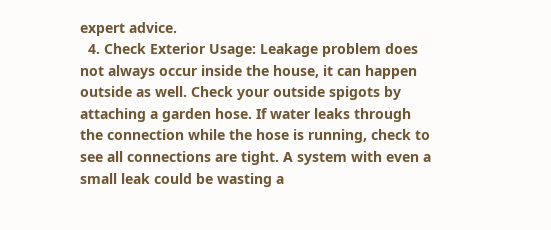expert advice.
  4. Check Exterior Usage: Leakage problem does not always occur inside the house, it can happen outside as well. Check your outside spigots by attaching a garden hose. If water leaks through the connection while the hose is running, check to see all connections are tight. A system with even a small leak could be wasting a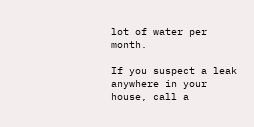lot of water per month.

If you suspect a leak anywhere in your house, call a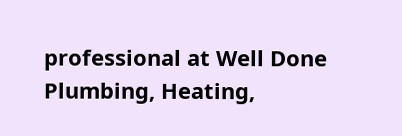professional at Well Done Plumbing, Heating,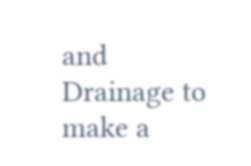and Drainage to make a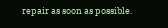repair as soon as possible.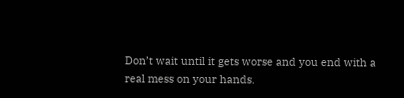Don’t wait until it gets worse and you end with a real mess on your hands.